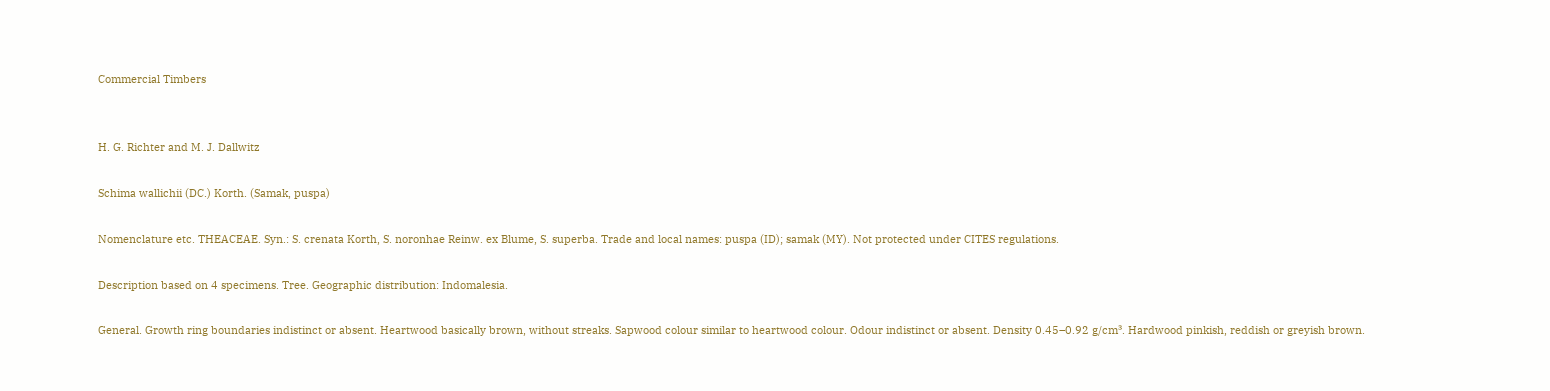Commercial Timbers


H. G. Richter and M. J. Dallwitz

Schima wallichii (DC.) Korth. (Samak, puspa)

Nomenclature etc. THEACEAE. Syn.: S. crenata Korth, S. noronhae Reinw. ex Blume, S. superba. Trade and local names: puspa (ID); samak (MY). Not protected under CITES regulations.

Description based on 4 specimens. Tree. Geographic distribution: Indomalesia.

General. Growth ring boundaries indistinct or absent. Heartwood basically brown, without streaks. Sapwood colour similar to heartwood colour. Odour indistinct or absent. Density 0.45–0.92 g/cm³. Hardwood pinkish, reddish or greyish brown.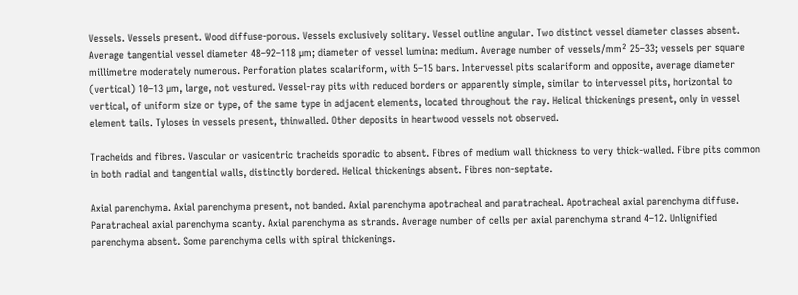Vessels. Vessels present. Wood diffuse-porous. Vessels exclusively solitary. Vessel outline angular. Two distinct vessel diameter classes absent. Average tangential vessel diameter 48–92–118 µm; diameter of vessel lumina: medium. Average number of vessels/mm² 25–33; vessels per square millimetre moderately numerous. Perforation plates scalariform, with 5–15 bars. Intervessel pits scalariform and opposite, average diameter (vertical) 10–13 µm, large, not vestured. Vessel-ray pits with reduced borders or apparently simple, similar to intervessel pits, horizontal to vertical, of uniform size or type, of the same type in adjacent elements, located throughout the ray. Helical thickenings present, only in vessel element tails. Tyloses in vessels present, thinwalled. Other deposits in heartwood vessels not observed.

Tracheids and fibres. Vascular or vasicentric tracheids sporadic to absent. Fibres of medium wall thickness to very thick-walled. Fibre pits common in both radial and tangential walls, distinctly bordered. Helical thickenings absent. Fibres non-septate.

Axial parenchyma. Axial parenchyma present, not banded. Axial parenchyma apotracheal and paratracheal. Apotracheal axial parenchyma diffuse. Paratracheal axial parenchyma scanty. Axial parenchyma as strands. Average number of cells per axial parenchyma strand 4–12. Unlignified parenchyma absent. Some parenchyma cells with spiral thickenings.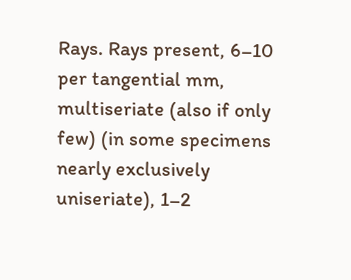Rays. Rays present, 6–10 per tangential mm, multiseriate (also if only few) (in some specimens nearly exclusively uniseriate), 1–2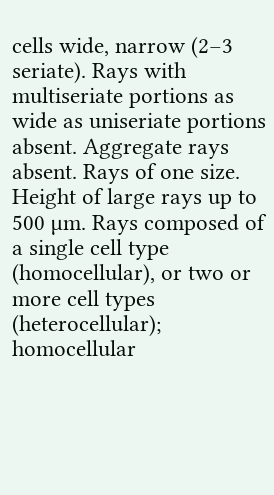cells wide, narrow (2–3 seriate). Rays with multiseriate portions as wide as uniseriate portions absent. Aggregate rays absent. Rays of one size. Height of large rays up to 500 µm. Rays composed of a single cell type (homocellular), or two or more cell types (heterocellular); homocellular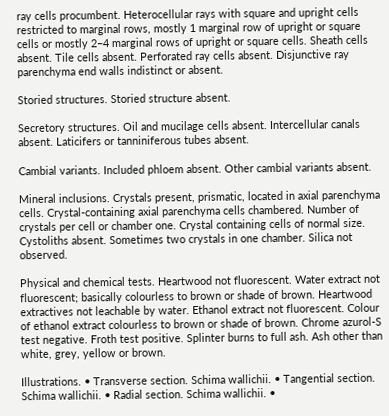ray cells procumbent. Heterocellular rays with square and upright cells restricted to marginal rows, mostly 1 marginal row of upright or square cells or mostly 2–4 marginal rows of upright or square cells. Sheath cells absent. Tile cells absent. Perforated ray cells absent. Disjunctive ray parenchyma end walls indistinct or absent.

Storied structures. Storied structure absent.

Secretory structures. Oil and mucilage cells absent. Intercellular canals absent. Laticifers or tanniniferous tubes absent.

Cambial variants. Included phloem absent. Other cambial variants absent.

Mineral inclusions. Crystals present, prismatic, located in axial parenchyma cells. Crystal-containing axial parenchyma cells chambered. Number of crystals per cell or chamber one. Crystal containing cells of normal size. Cystoliths absent. Sometimes two crystals in one chamber. Silica not observed.

Physical and chemical tests. Heartwood not fluorescent. Water extract not fluorescent; basically colourless to brown or shade of brown. Heartwood extractives not leachable by water. Ethanol extract not fluorescent. Colour of ethanol extract colourless to brown or shade of brown. Chrome azurol-S test negative. Froth test positive. Splinter burns to full ash. Ash other than white, grey, yellow or brown.

Illustrations. • Transverse section. Schima wallichii. • Tangential section. Schima wallichii. • Radial section. Schima wallichii. •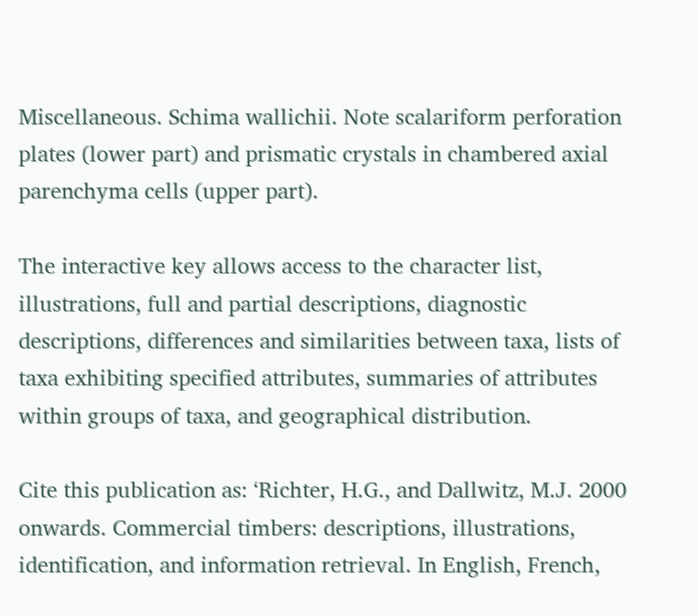Miscellaneous. Schima wallichii. Note scalariform perforation plates (lower part) and prismatic crystals in chambered axial parenchyma cells (upper part).

The interactive key allows access to the character list, illustrations, full and partial descriptions, diagnostic descriptions, differences and similarities between taxa, lists of taxa exhibiting specified attributes, summaries of attributes within groups of taxa, and geographical distribution.

Cite this publication as: ‘Richter, H.G., and Dallwitz, M.J. 2000 onwards. Commercial timbers: descriptions, illustrations, identification, and information retrieval. In English, French,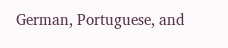German, Portuguese, and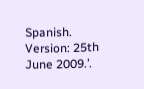Spanish. Version: 25th June 2009.’.